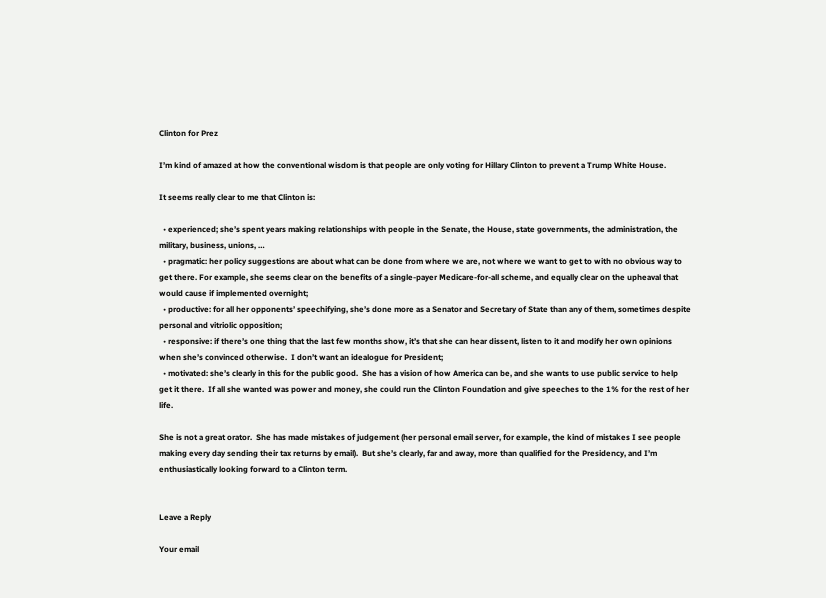Clinton for Prez

I’m kind of amazed at how the conventional wisdom is that people are only voting for Hillary Clinton to prevent a Trump White House.

It seems really clear to me that Clinton is:

  • experienced; she’s spent years making relationships with people in the Senate, the House, state governments, the administration, the military, business, unions, …
  • pragmatic: her policy suggestions are about what can be done from where we are, not where we want to get to with no obvious way to get there. For example, she seems clear on the benefits of a single-payer Medicare-for-all scheme, and equally clear on the upheaval that would cause if implemented overnight;
  • productive: for all her opponents’ speechifying, she’s done more as a Senator and Secretary of State than any of them, sometimes despite personal and vitriolic opposition;
  • responsive: if there’s one thing that the last few months show, it’s that she can hear dissent, listen to it and modify her own opinions when she’s convinced otherwise.  I don’t want an idealogue for President;
  • motivated: she’s clearly in this for the public good.  She has a vision of how America can be, and she wants to use public service to help get it there.  If all she wanted was power and money, she could run the Clinton Foundation and give speeches to the 1% for the rest of her life.

She is not a great orator.  She has made mistakes of judgement (her personal email server, for example, the kind of mistakes I see people making every day sending their tax returns by email).  But she’s clearly, far and away, more than qualified for the Presidency, and I’m enthusiastically looking forward to a Clinton term.


Leave a Reply

Your email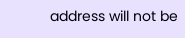address will not be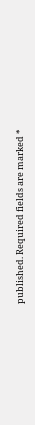published. Required fields are marked *